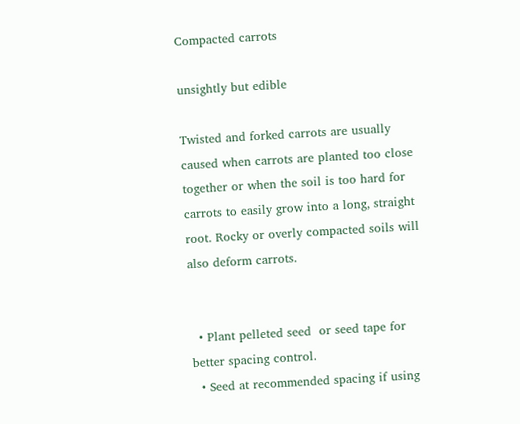Compacted carrots

unsightly but edible

Twisted and forked carrots are usually caused when carrots are planted too close together or when the soil is too hard for carrots to easily grow into a long, straight root. Rocky or overly compacted soils will also deform carrots.


  • Plant pelleted seed  or seed tape for better spacing control.
  • Seed at recommended spacing if using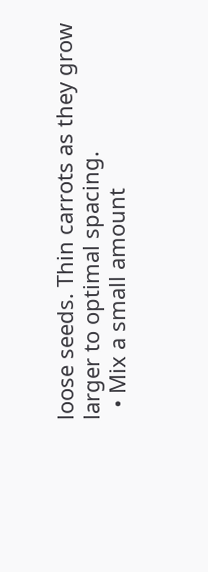loose seeds. Thin carrots as they grow larger to optimal spacing.
  • Mix a small amount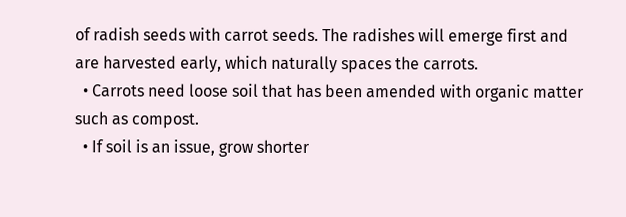of radish seeds with carrot seeds. The radishes will emerge first and are harvested early, which naturally spaces the carrots.
  • Carrots need loose soil that has been amended with organic matter such as compost.
  • If soil is an issue, grow shorter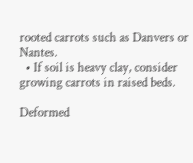rooted carrots such as Danvers or Nantes.
  • If soil is heavy clay, consider growing carrots in raised beds.

Deformed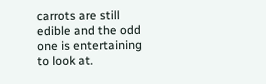carrots are still edible and the odd one is entertaining to look at.